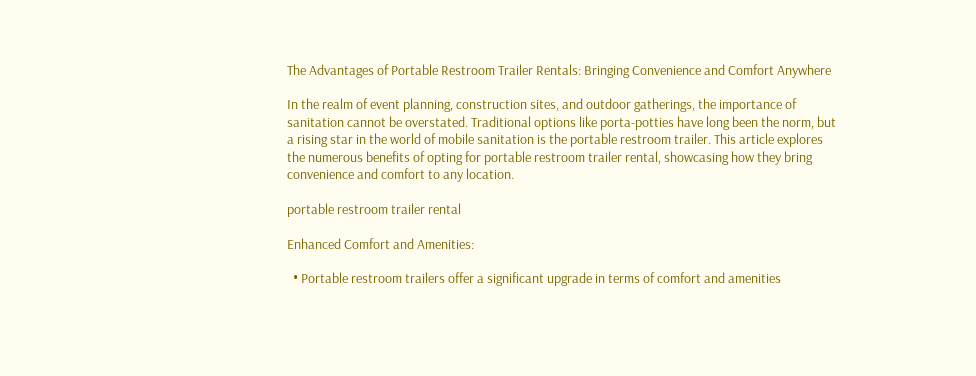The Advantages of Portable Restroom Trailer Rentals: Bringing Convenience and Comfort Anywhere

In the realm of event planning, construction sites, and outdoor gatherings, the importance of sanitation cannot be overstated. Traditional options like porta-potties have long been the norm, but a rising star in the world of mobile sanitation is the portable restroom trailer. This article explores the numerous benefits of opting for portable restroom trailer rental, showcasing how they bring convenience and comfort to any location.

portable restroom trailer rental

Enhanced Comfort and Amenities:

  • Portable restroom trailers offer a significant upgrade in terms of comfort and amenities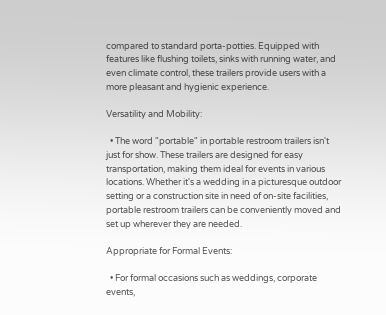compared to standard porta-potties. Equipped with features like flushing toilets, sinks with running water, and even climate control, these trailers provide users with a more pleasant and hygienic experience.

Versatility and Mobility:

  • The word "portable" in portable restroom trailers isn't just for show. These trailers are designed for easy transportation, making them ideal for events in various locations. Whether it's a wedding in a picturesque outdoor setting or a construction site in need of on-site facilities, portable restroom trailers can be conveniently moved and set up wherever they are needed.

Appropriate for Formal Events:

  • For formal occasions such as weddings, corporate events,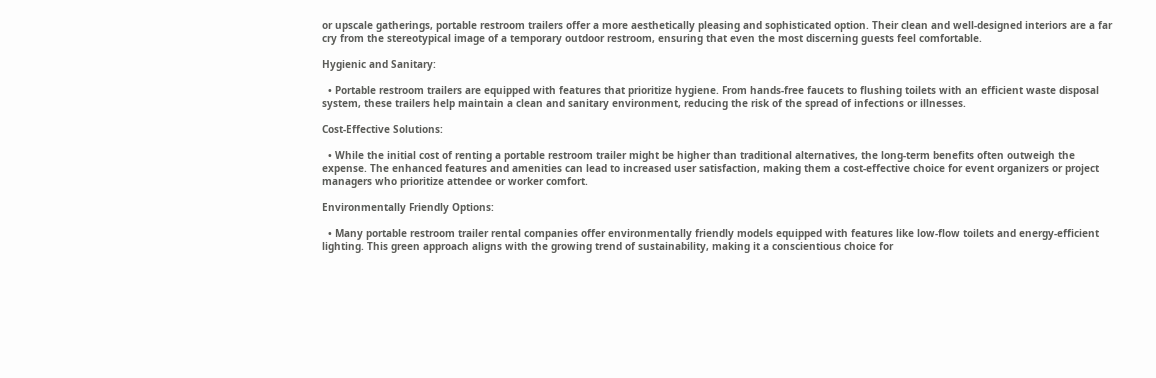or upscale gatherings, portable restroom trailers offer a more aesthetically pleasing and sophisticated option. Their clean and well-designed interiors are a far cry from the stereotypical image of a temporary outdoor restroom, ensuring that even the most discerning guests feel comfortable.

Hygienic and Sanitary:

  • Portable restroom trailers are equipped with features that prioritize hygiene. From hands-free faucets to flushing toilets with an efficient waste disposal system, these trailers help maintain a clean and sanitary environment, reducing the risk of the spread of infections or illnesses.

Cost-Effective Solutions:

  • While the initial cost of renting a portable restroom trailer might be higher than traditional alternatives, the long-term benefits often outweigh the expense. The enhanced features and amenities can lead to increased user satisfaction, making them a cost-effective choice for event organizers or project managers who prioritize attendee or worker comfort.

Environmentally Friendly Options:

  • Many portable restroom trailer rental companies offer environmentally friendly models equipped with features like low-flow toilets and energy-efficient lighting. This green approach aligns with the growing trend of sustainability, making it a conscientious choice for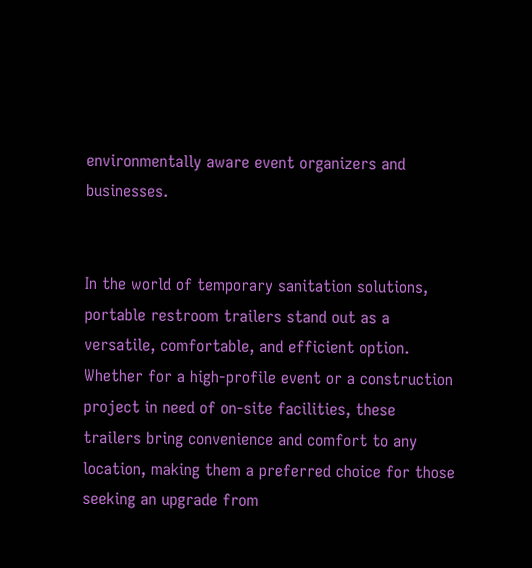environmentally aware event organizers and businesses.


In the world of temporary sanitation solutions, portable restroom trailers stand out as a versatile, comfortable, and efficient option. Whether for a high-profile event or a construction project in need of on-site facilities, these trailers bring convenience and comfort to any location, making them a preferred choice for those seeking an upgrade from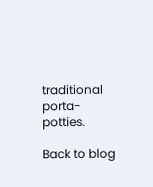traditional porta-potties.

Back to blog